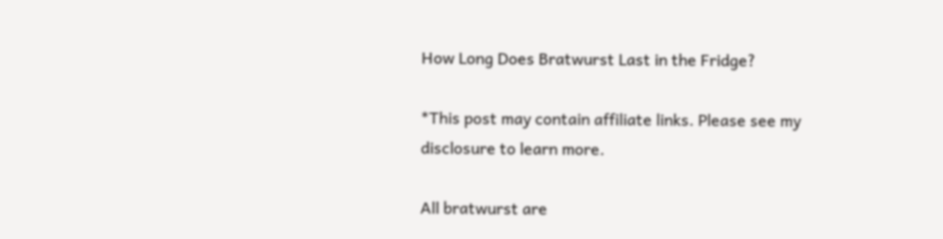How Long Does Bratwurst Last in the Fridge?

*This post may contain affiliate links. Please see my disclosure to learn more.

All bratwurst are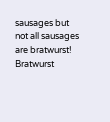sausages but not all sausages are bratwurst! Bratwurst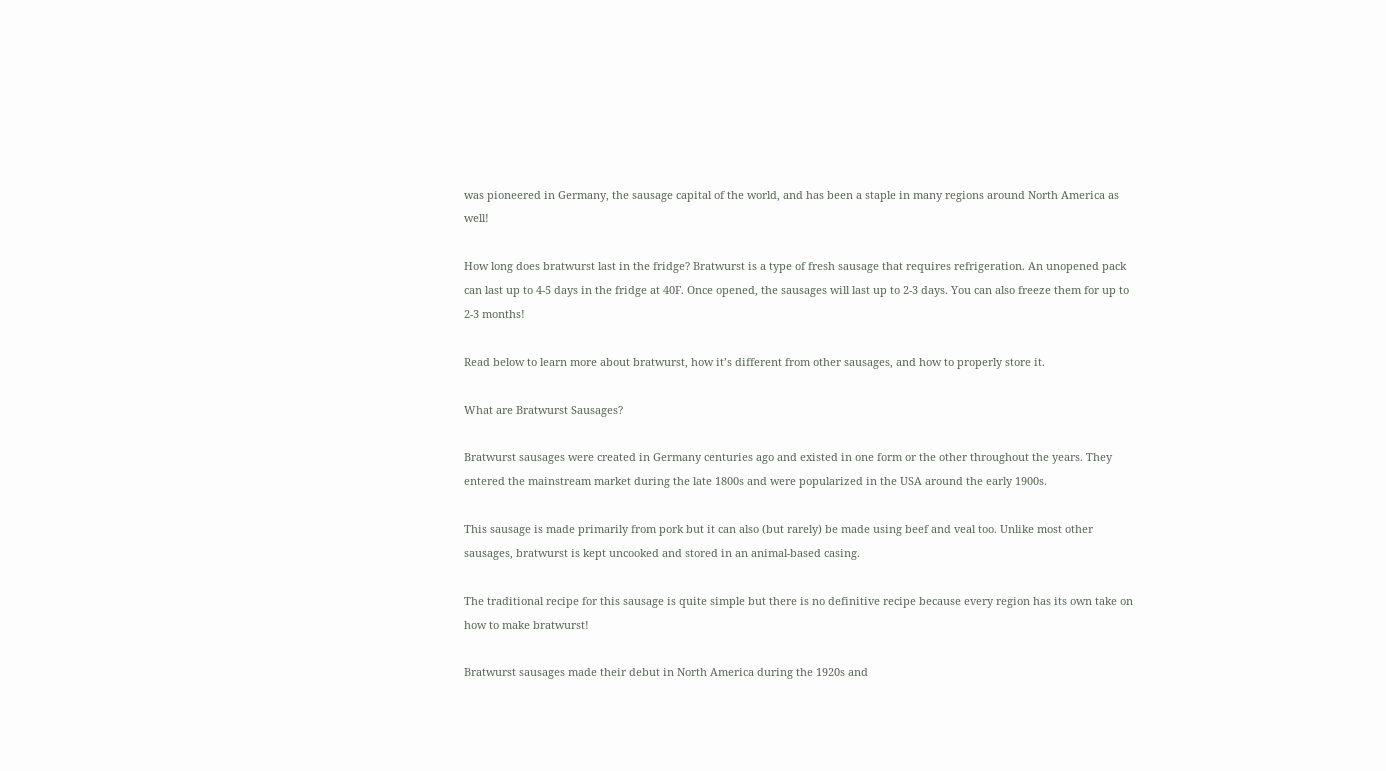was pioneered in Germany, the sausage capital of the world, and has been a staple in many regions around North America as well!

How long does bratwurst last in the fridge? Bratwurst is a type of fresh sausage that requires refrigeration. An unopened pack can last up to 4-5 days in the fridge at 40F. Once opened, the sausages will last up to 2-3 days. You can also freeze them for up to 2-3 months!

Read below to learn more about bratwurst, how it’s different from other sausages, and how to properly store it.

What are Bratwurst Sausages?

Bratwurst sausages were created in Germany centuries ago and existed in one form or the other throughout the years. They entered the mainstream market during the late 1800s and were popularized in the USA around the early 1900s.

This sausage is made primarily from pork but it can also (but rarely) be made using beef and veal too. Unlike most other sausages, bratwurst is kept uncooked and stored in an animal-based casing.

The traditional recipe for this sausage is quite simple but there is no definitive recipe because every region has its own take on how to make bratwurst!

Bratwurst sausages made their debut in North America during the 1920s and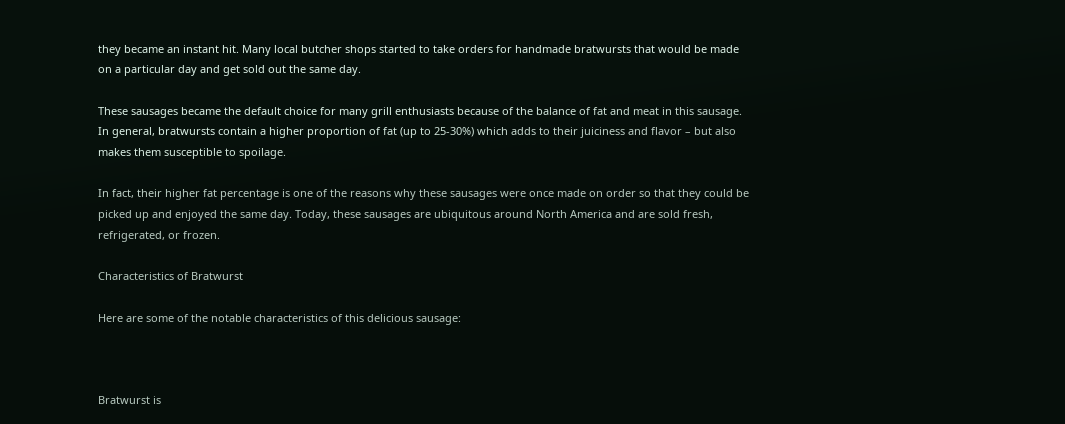they became an instant hit. Many local butcher shops started to take orders for handmade bratwursts that would be made on a particular day and get sold out the same day.

These sausages became the default choice for many grill enthusiasts because of the balance of fat and meat in this sausage. In general, bratwursts contain a higher proportion of fat (up to 25-30%) which adds to their juiciness and flavor – but also makes them susceptible to spoilage.

In fact, their higher fat percentage is one of the reasons why these sausages were once made on order so that they could be picked up and enjoyed the same day. Today, these sausages are ubiquitous around North America and are sold fresh, refrigerated, or frozen.

Characteristics of Bratwurst

Here are some of the notable characteristics of this delicious sausage:



Bratwurst is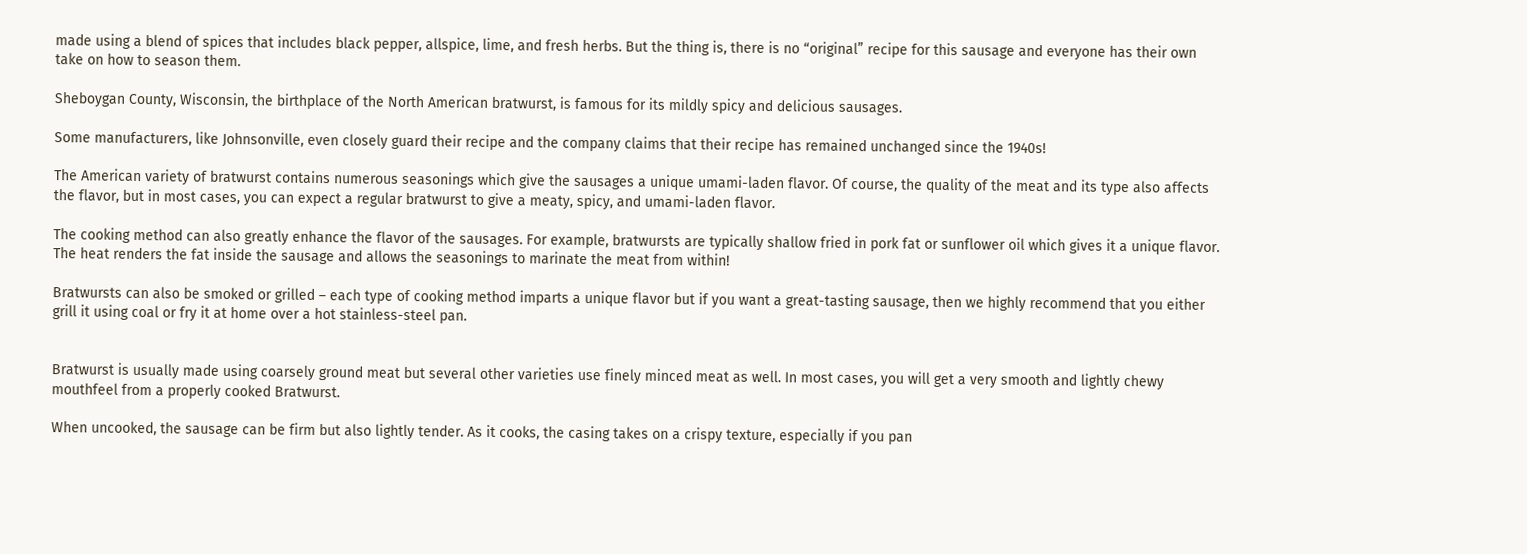made using a blend of spices that includes black pepper, allspice, lime, and fresh herbs. But the thing is, there is no “original” recipe for this sausage and everyone has their own take on how to season them.

Sheboygan County, Wisconsin, the birthplace of the North American bratwurst, is famous for its mildly spicy and delicious sausages.

Some manufacturers, like Johnsonville, even closely guard their recipe and the company claims that their recipe has remained unchanged since the 1940s!

The American variety of bratwurst contains numerous seasonings which give the sausages a unique umami-laden flavor. Of course, the quality of the meat and its type also affects the flavor, but in most cases, you can expect a regular bratwurst to give a meaty, spicy, and umami-laden flavor.

The cooking method can also greatly enhance the flavor of the sausages. For example, bratwursts are typically shallow fried in pork fat or sunflower oil which gives it a unique flavor. The heat renders the fat inside the sausage and allows the seasonings to marinate the meat from within!

Bratwursts can also be smoked or grilled – each type of cooking method imparts a unique flavor but if you want a great-tasting sausage, then we highly recommend that you either grill it using coal or fry it at home over a hot stainless-steel pan.


Bratwurst is usually made using coarsely ground meat but several other varieties use finely minced meat as well. In most cases, you will get a very smooth and lightly chewy mouthfeel from a properly cooked Bratwurst.

When uncooked, the sausage can be firm but also lightly tender. As it cooks, the casing takes on a crispy texture, especially if you pan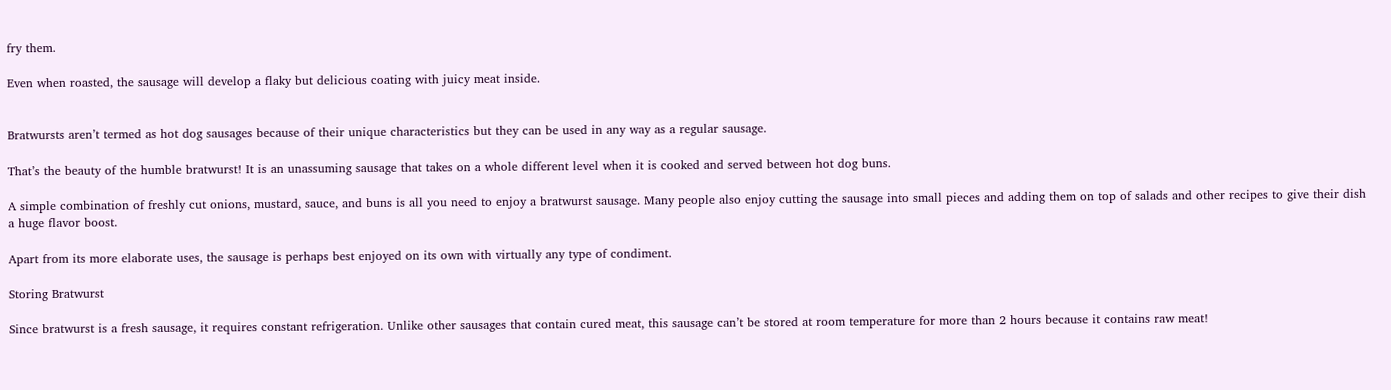fry them.

Even when roasted, the sausage will develop a flaky but delicious coating with juicy meat inside.


Bratwursts aren’t termed as hot dog sausages because of their unique characteristics but they can be used in any way as a regular sausage.

That’s the beauty of the humble bratwurst! It is an unassuming sausage that takes on a whole different level when it is cooked and served between hot dog buns.

A simple combination of freshly cut onions, mustard, sauce, and buns is all you need to enjoy a bratwurst sausage. Many people also enjoy cutting the sausage into small pieces and adding them on top of salads and other recipes to give their dish a huge flavor boost.

Apart from its more elaborate uses, the sausage is perhaps best enjoyed on its own with virtually any type of condiment.

Storing Bratwurst

Since bratwurst is a fresh sausage, it requires constant refrigeration. Unlike other sausages that contain cured meat, this sausage can’t be stored at room temperature for more than 2 hours because it contains raw meat!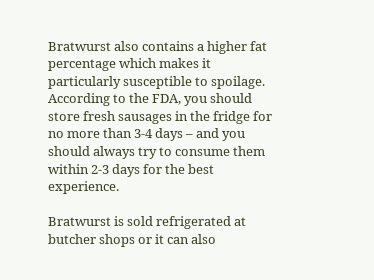Bratwurst also contains a higher fat percentage which makes it particularly susceptible to spoilage. According to the FDA, you should store fresh sausages in the fridge for no more than 3-4 days – and you should always try to consume them within 2-3 days for the best experience.

Bratwurst is sold refrigerated at butcher shops or it can also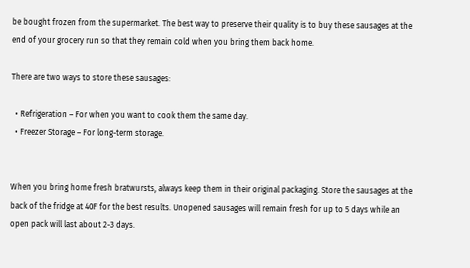be bought frozen from the supermarket. The best way to preserve their quality is to buy these sausages at the end of your grocery run so that they remain cold when you bring them back home.

There are two ways to store these sausages:

  • Refrigeration – For when you want to cook them the same day.
  • Freezer Storage – For long-term storage.


When you bring home fresh bratwursts, always keep them in their original packaging. Store the sausages at the back of the fridge at 40F for the best results. Unopened sausages will remain fresh for up to 5 days while an open pack will last about 2-3 days.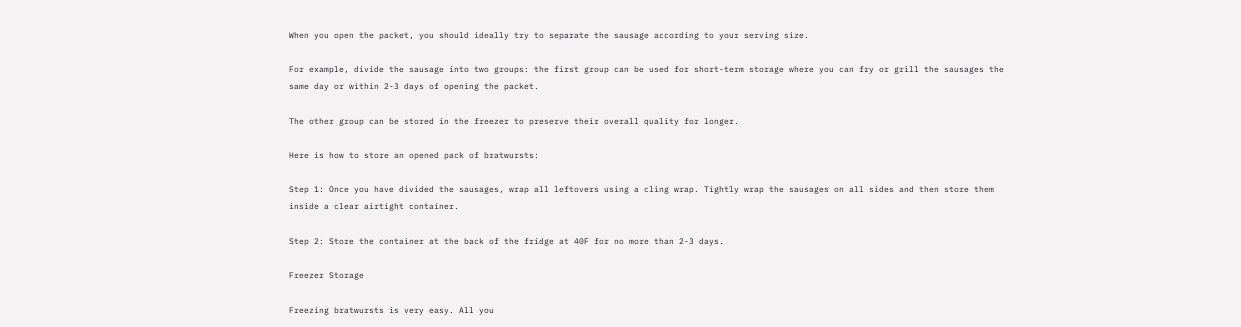When you open the packet, you should ideally try to separate the sausage according to your serving size.

For example, divide the sausage into two groups: the first group can be used for short-term storage where you can fry or grill the sausages the same day or within 2-3 days of opening the packet.

The other group can be stored in the freezer to preserve their overall quality for longer.

Here is how to store an opened pack of bratwursts:

Step 1: Once you have divided the sausages, wrap all leftovers using a cling wrap. Tightly wrap the sausages on all sides and then store them inside a clear airtight container.

Step 2: Store the container at the back of the fridge at 40F for no more than 2-3 days.

Freezer Storage

Freezing bratwursts is very easy. All you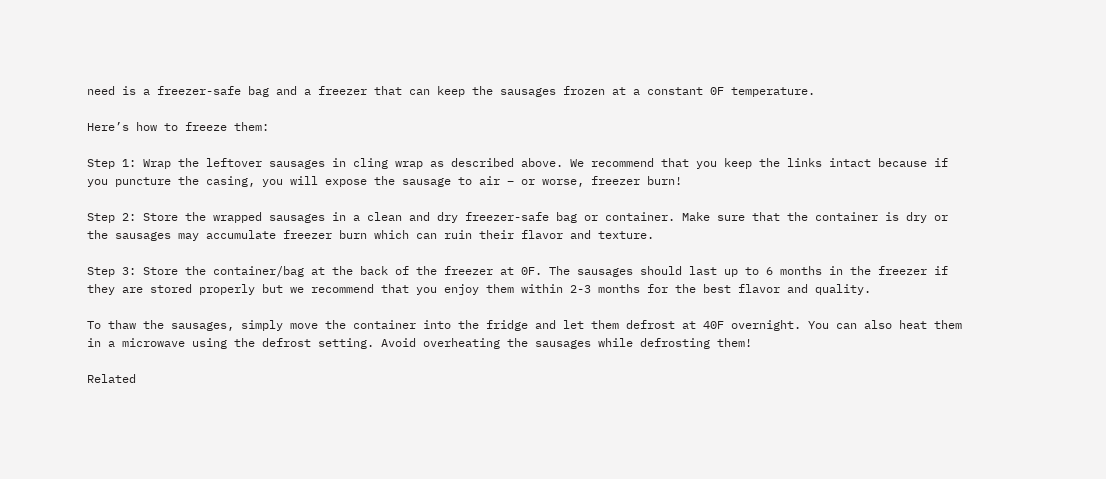need is a freezer-safe bag and a freezer that can keep the sausages frozen at a constant 0F temperature.

Here’s how to freeze them:

Step 1: Wrap the leftover sausages in cling wrap as described above. We recommend that you keep the links intact because if you puncture the casing, you will expose the sausage to air – or worse, freezer burn!

Step 2: Store the wrapped sausages in a clean and dry freezer-safe bag or container. Make sure that the container is dry or the sausages may accumulate freezer burn which can ruin their flavor and texture.

Step 3: Store the container/bag at the back of the freezer at 0F. The sausages should last up to 6 months in the freezer if they are stored properly but we recommend that you enjoy them within 2-3 months for the best flavor and quality.

To thaw the sausages, simply move the container into the fridge and let them defrost at 40F overnight. You can also heat them in a microwave using the defrost setting. Avoid overheating the sausages while defrosting them!

Related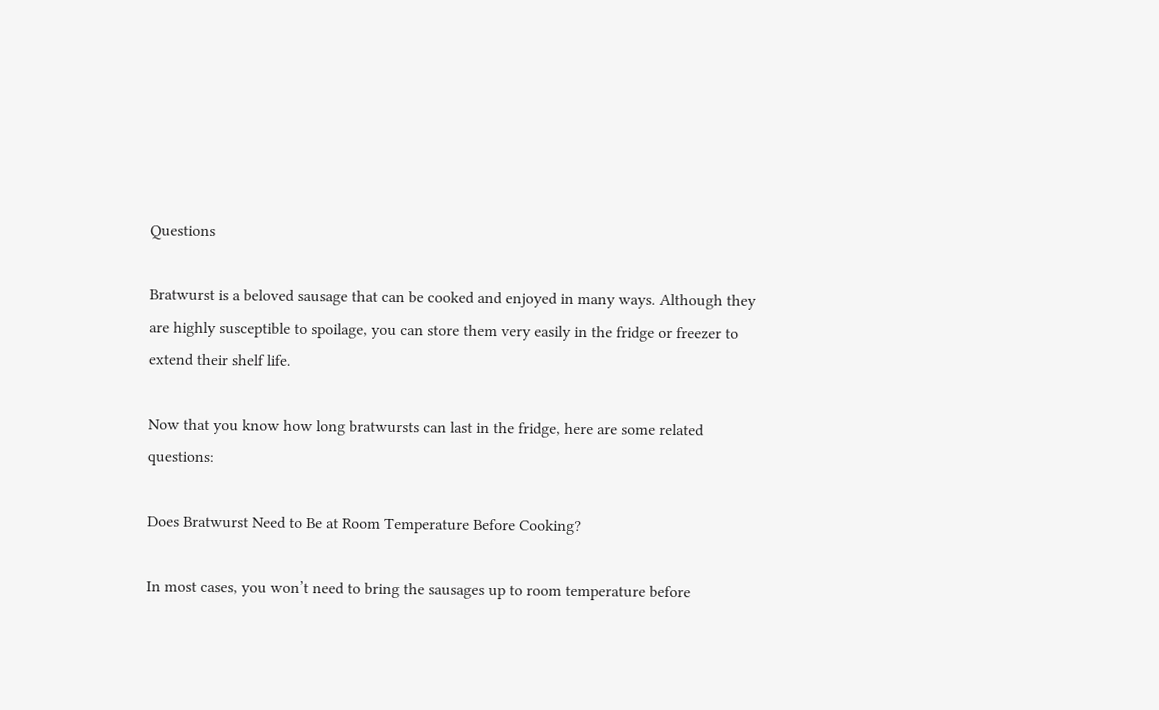Questions

Bratwurst is a beloved sausage that can be cooked and enjoyed in many ways. Although they are highly susceptible to spoilage, you can store them very easily in the fridge or freezer to extend their shelf life.

Now that you know how long bratwursts can last in the fridge, here are some related questions:

Does Bratwurst Need to Be at Room Temperature Before Cooking?

In most cases, you won’t need to bring the sausages up to room temperature before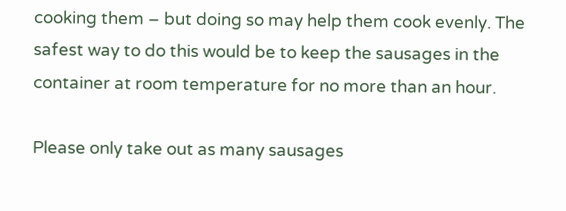cooking them – but doing so may help them cook evenly. The safest way to do this would be to keep the sausages in the container at room temperature for no more than an hour.

Please only take out as many sausages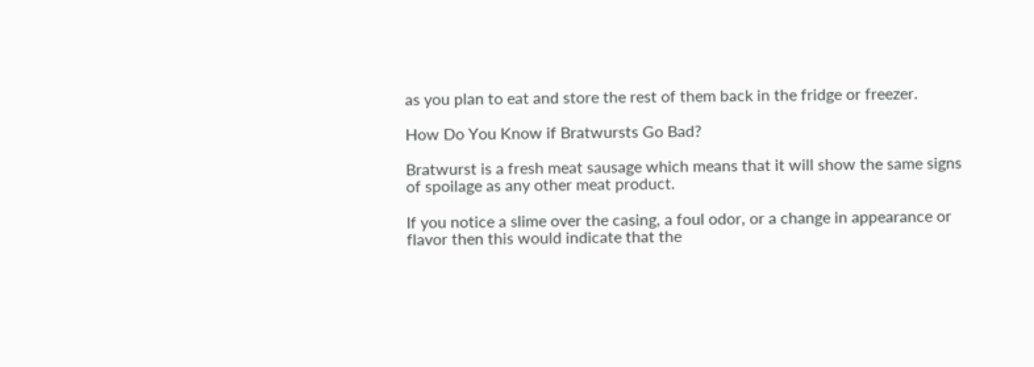as you plan to eat and store the rest of them back in the fridge or freezer.

How Do You Know if Bratwursts Go Bad?

Bratwurst is a fresh meat sausage which means that it will show the same signs of spoilage as any other meat product.

If you notice a slime over the casing, a foul odor, or a change in appearance or flavor then this would indicate that the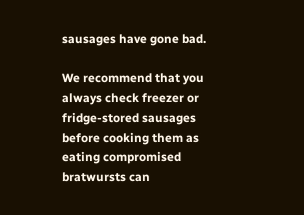sausages have gone bad.

We recommend that you always check freezer or fridge-stored sausages before cooking them as eating compromised bratwursts can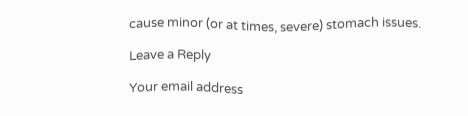cause minor (or at times, severe) stomach issues.

Leave a Reply

Your email address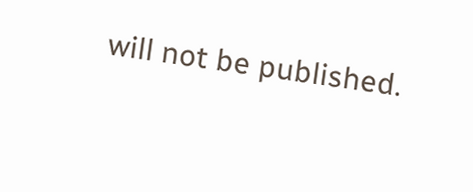will not be published.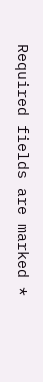Required fields are marked *